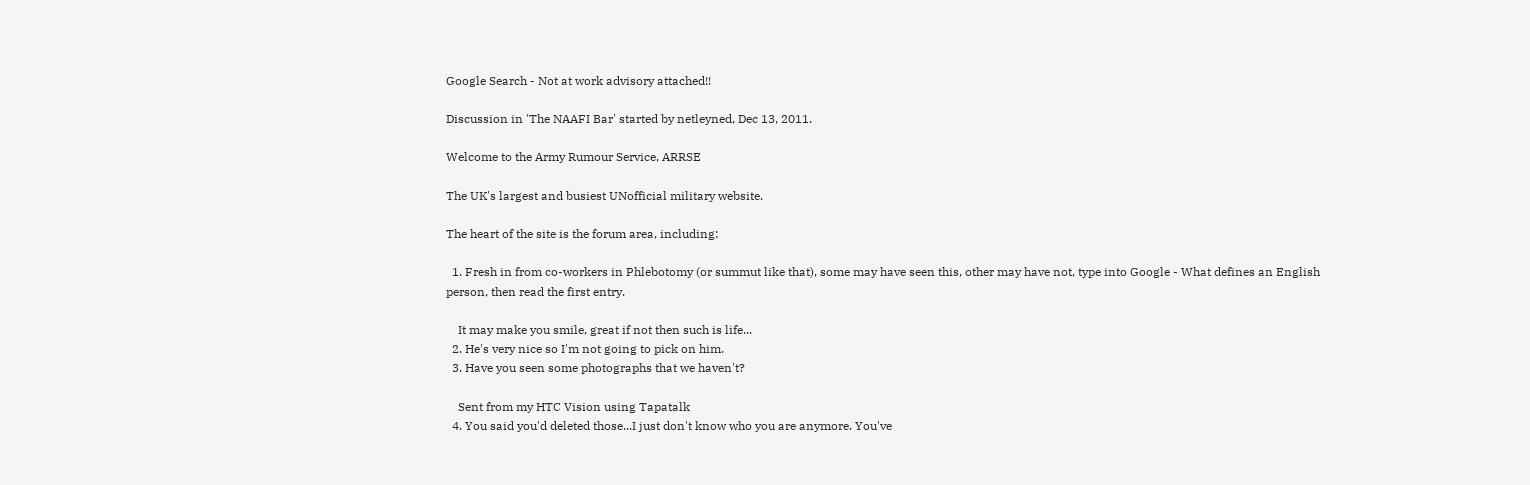Google Search - Not at work advisory attached!!

Discussion in 'The NAAFI Bar' started by netleyned, Dec 13, 2011.

Welcome to the Army Rumour Service, ARRSE

The UK's largest and busiest UNofficial military website.

The heart of the site is the forum area, including:

  1. Fresh in from co-workers in Phlebotomy (or summut like that), some may have seen this, other may have not, type into Google - What defines an English person, then read the first entry.

    It may make you smile, great if not then such is life...
  2. He's very nice so I'm not going to pick on him.
  3. Have you seen some photographs that we haven't?

    Sent from my HTC Vision using Tapatalk
  4. You said you'd deleted those...I just don't know who you are anymore. You've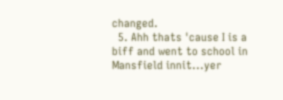changed.
  5. Ahh thats 'cause I is a biff and went to school in Mansfield innit...yer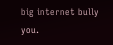big internet bully you.